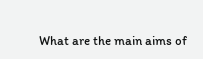What are the main aims of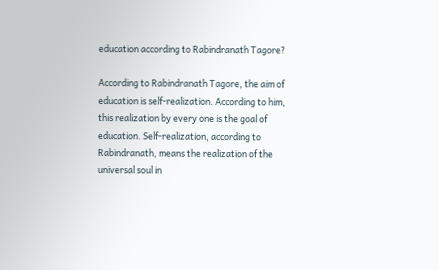education according to Rabindranath Tagore?

According to Rabindranath Tagore, the aim of education is self-realization. According to him, this realization by every one is the goal of education. Self-realization, according to Rabindranath, means the realization of the universal soul in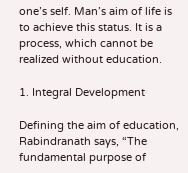one’s self. Man’s aim of life is to achieve this status. It is a process, which cannot be realized without education.

1. Integral Development

Defining the aim of education, Rabindranath says, “The fundamental purpose of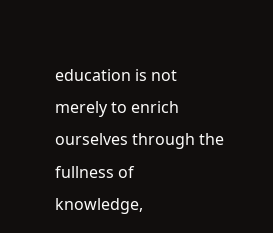education is not merely to enrich ourselves through the fullness of knowledge,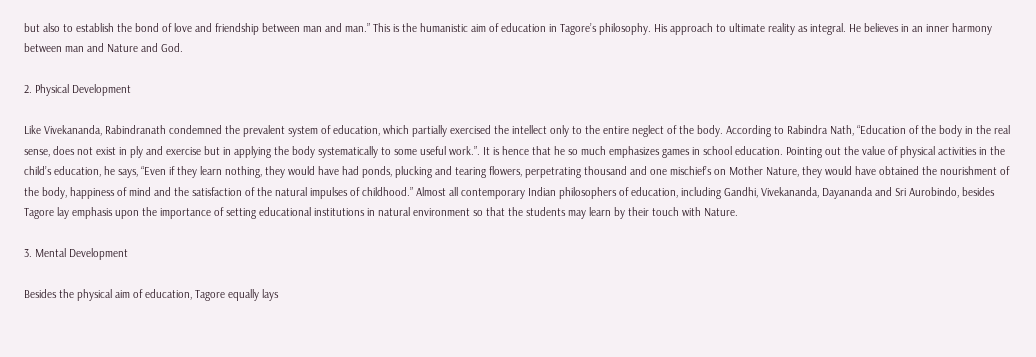but also to establish the bond of love and friendship between man and man.” This is the humanistic aim of education in Tagore’s philosophy. His approach to ultimate reality as integral. He believes in an inner harmony between man and Nature and God.

2. Physical Development

Like Vivekananda, Rabindranath condemned the prevalent system of education, which partially exercised the intellect only to the entire neglect of the body. According to Rabindra Nath, “Education of the body in the real sense, does not exist in ply and exercise but in applying the body systematically to some useful work.”. It is hence that he so much emphasizes games in school education. Pointing out the value of physical activities in the child’s education, he says, “Even if they learn nothing, they would have had ponds, plucking and tearing flowers, perpetrating thousand and one mischief’s on Mother Nature, they would have obtained the nourishment of the body, happiness of mind and the satisfaction of the natural impulses of childhood.” Almost all contemporary Indian philosophers of education, including Gandhi, Vivekananda, Dayananda and Sri Aurobindo, besides Tagore lay emphasis upon the importance of setting educational institutions in natural environment so that the students may learn by their touch with Nature.

3. Mental Development

Besides the physical aim of education, Tagore equally lays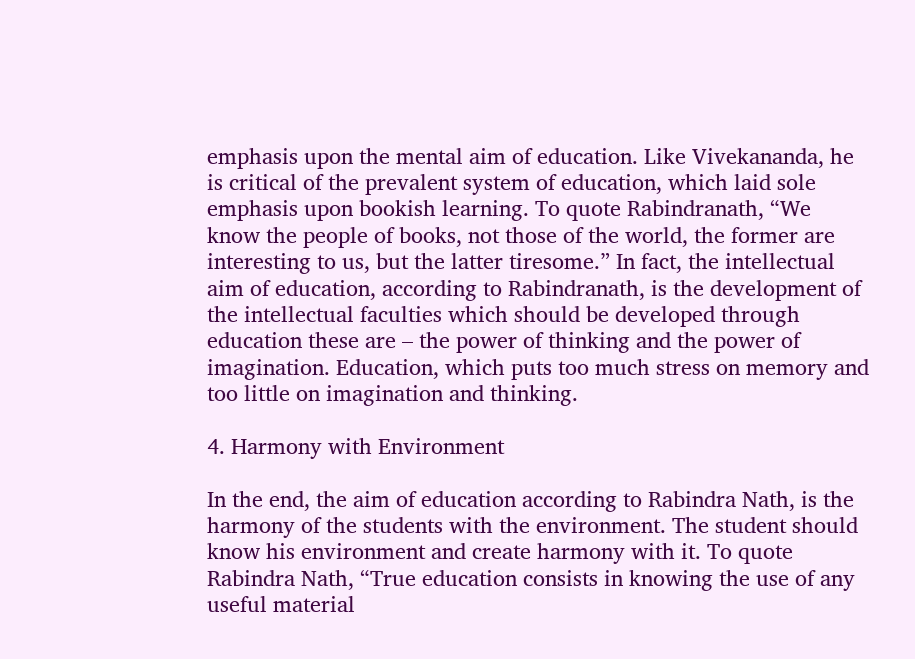emphasis upon the mental aim of education. Like Vivekananda, he is critical of the prevalent system of education, which laid sole emphasis upon bookish learning. To quote Rabindranath, “We know the people of books, not those of the world, the former are interesting to us, but the latter tiresome.” In fact, the intellectual aim of education, according to Rabindranath, is the development of the intellectual faculties which should be developed through education these are – the power of thinking and the power of imagination. Education, which puts too much stress on memory and too little on imagination and thinking.

4. Harmony with Environment

In the end, the aim of education according to Rabindra Nath, is the harmony of the students with the environment. The student should know his environment and create harmony with it. To quote Rabindra Nath, “True education consists in knowing the use of any useful material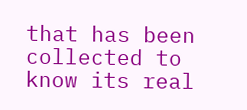that has been collected to know its real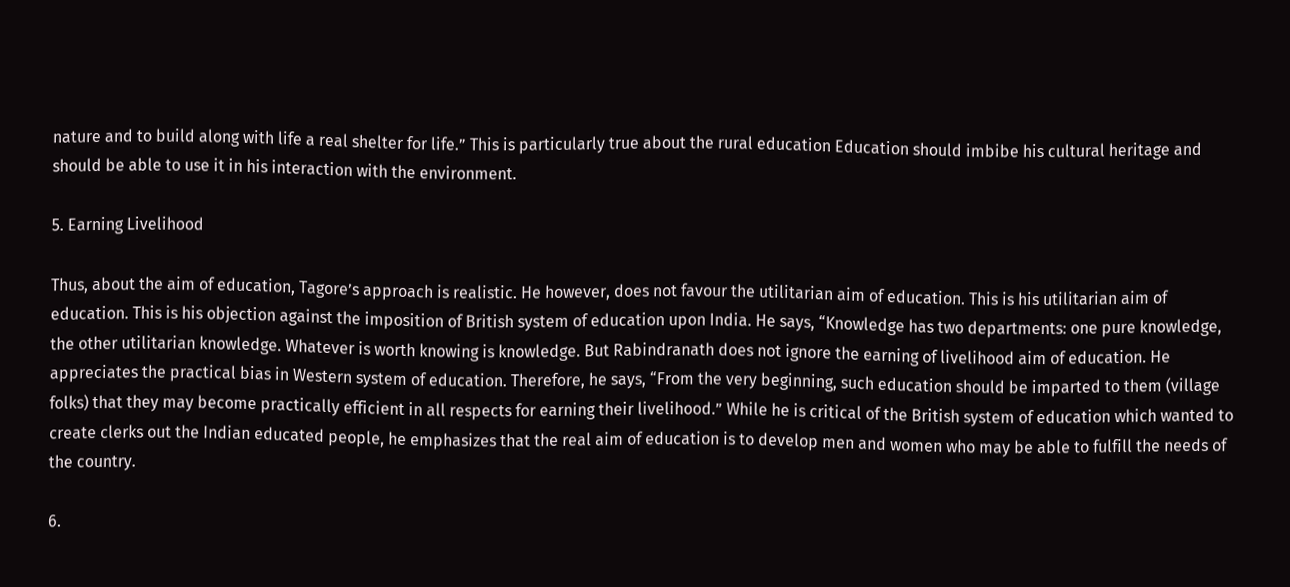nature and to build along with life a real shelter for life.” This is particularly true about the rural education Education should imbibe his cultural heritage and should be able to use it in his interaction with the environment.

5. Earning Livelihood

Thus, about the aim of education, Tagore’s approach is realistic. He however, does not favour the utilitarian aim of education. This is his utilitarian aim of education. This is his objection against the imposition of British system of education upon India. He says, “Knowledge has two departments: one pure knowledge, the other utilitarian knowledge. Whatever is worth knowing is knowledge. But Rabindranath does not ignore the earning of livelihood aim of education. He appreciates the practical bias in Western system of education. Therefore, he says, “From the very beginning, such education should be imparted to them (village folks) that they may become practically efficient in all respects for earning their livelihood.” While he is critical of the British system of education which wanted to create clerks out the Indian educated people, he emphasizes that the real aim of education is to develop men and women who may be able to fulfill the needs of the country.

6.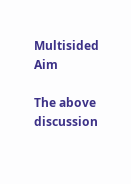Multisided Aim

The above discussion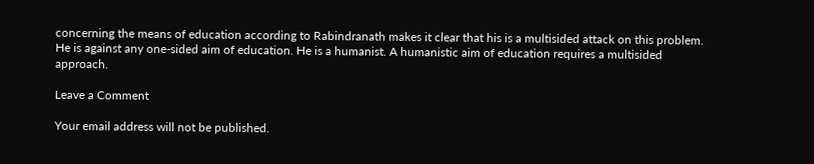concerning the means of education according to Rabindranath makes it clear that his is a multisided attack on this problem. He is against any one-sided aim of education. He is a humanist. A humanistic aim of education requires a multisided approach.

Leave a Comment

Your email address will not be published.